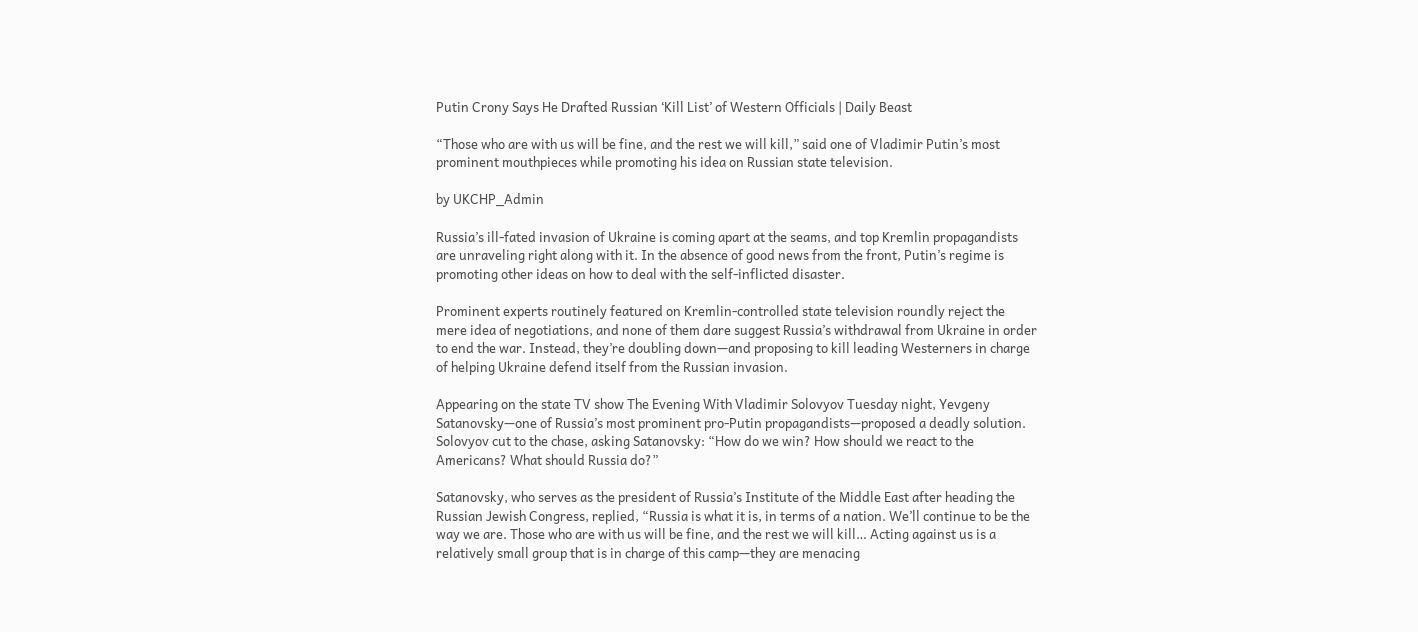Putin Crony Says He Drafted Russian ‘Kill List’ of Western Officials | Daily Beast

“Those who are with us will be fine, and the rest we will kill,” said one of Vladimir Putin’s most prominent mouthpieces while promoting his idea on Russian state television.

by UKCHP_Admin

Russia’s ill-fated invasion of Ukraine is coming apart at the seams, and top Kremlin propagandists are unraveling right along with it. In the absence of good news from the front, Putin’s regime is promoting other ideas on how to deal with the self-inflicted disaster.

Prominent experts routinely featured on Kremlin-controlled state television roundly reject the mere idea of negotiations, and none of them dare suggest Russia’s withdrawal from Ukraine in order to end the war. Instead, they’re doubling down—and proposing to kill leading Westerners in charge of helping Ukraine defend itself from the Russian invasion.

Appearing on the state TV show The Evening With Vladimir Solovyov Tuesday night, Yevgeny Satanovsky—one of Russia’s most prominent pro-Putin propagandists—proposed a deadly solution. Solovyov cut to the chase, asking Satanovsky: “How do we win? How should we react to the Americans? What should Russia do?”

Satanovsky, who serves as the president of Russia’s Institute of the Middle East after heading the Russian Jewish Congress, replied, “Russia is what it is, in terms of a nation. We’ll continue to be the way we are. Those who are with us will be fine, and the rest we will kill… Acting against us is a relatively small group that is in charge of this camp—they are menacing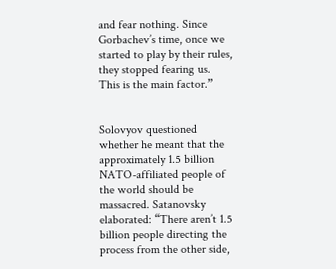and fear nothing. Since Gorbachev’s time, once we started to play by their rules, they stopped fearing us. This is the main factor.”


Solovyov questioned whether he meant that the approximately 1.5 billion NATO-affiliated people of the world should be massacred. Satanovsky elaborated: “There aren’t 1.5 billion people directing the process from the other side,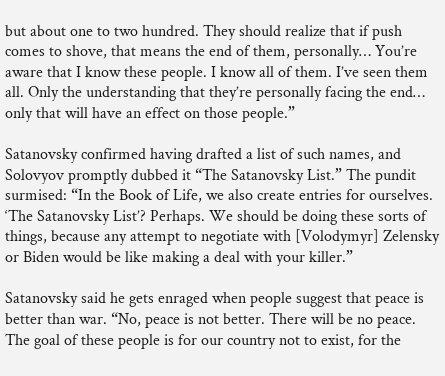but about one to two hundred. They should realize that if push comes to shove, that means the end of them, personally… You’re aware that I know these people. I know all of them. I’ve seen them all. Only the understanding that they’re personally facing the end… only that will have an effect on those people.”

Satanovsky confirmed having drafted a list of such names, and Solovyov promptly dubbed it “The Satanovsky List.” The pundit surmised: “In the Book of Life, we also create entries for ourselves. ‘The Satanovsky List’? Perhaps. We should be doing these sorts of things, because any attempt to negotiate with [Volodymyr] Zelensky or Biden would be like making a deal with your killer.”

Satanovsky said he gets enraged when people suggest that peace is better than war. “No, peace is not better. There will be no peace. The goal of these people is for our country not to exist, for the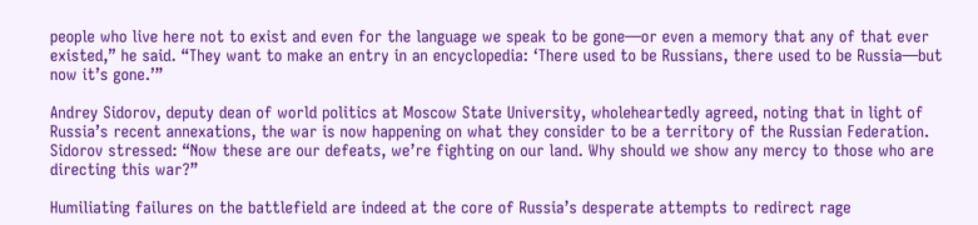people who live here not to exist and even for the language we speak to be gone—or even a memory that any of that ever existed,” he said. “They want to make an entry in an encyclopedia: ‘There used to be Russians, there used to be Russia—but now it’s gone.’”

Andrey Sidorov, deputy dean of world politics at Moscow State University, wholeheartedly agreed, noting that in light of Russia’s recent annexations, the war is now happening on what they consider to be a territory of the Russian Federation. Sidorov stressed: “Now these are our defeats, we’re fighting on our land. Why should we show any mercy to those who are directing this war?”

Humiliating failures on the battlefield are indeed at the core of Russia’s desperate attempts to redirect rage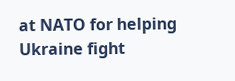at NATO for helping Ukraine fight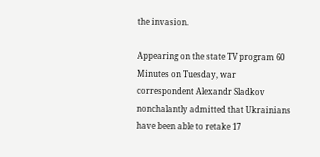the invasion.

Appearing on the state TV program 60 Minutes on Tuesday, war correspondent Alexandr Sladkov nonchalantly admitted that Ukrainians have been able to retake 17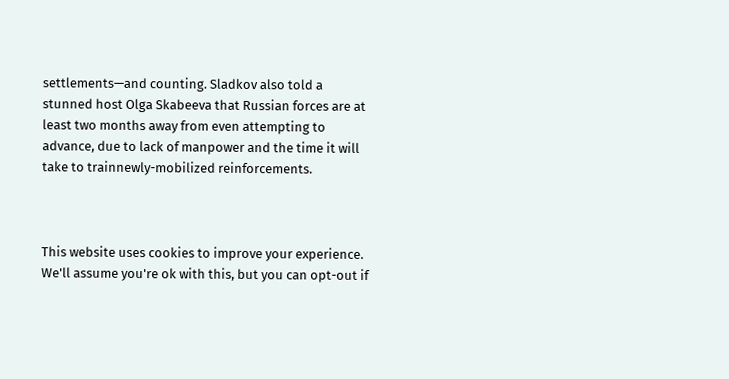settlements—and counting. Sladkov also told a stunned host Olga Skabeeva that Russian forces are at least two months away from even attempting to advance, due to lack of manpower and the time it will take to trainnewly-mobilized reinforcements.



This website uses cookies to improve your experience. We'll assume you're ok with this, but you can opt-out if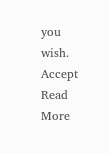you wish. Accept Read More